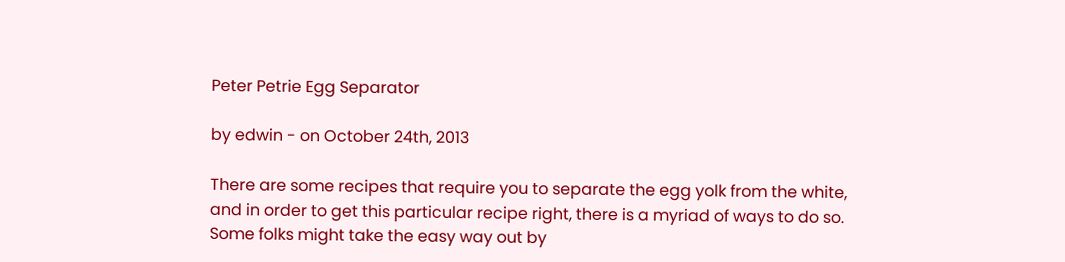Peter Petrie Egg Separator

by edwin - on October 24th, 2013

There are some recipes that require you to separate the egg yolk from the white, and in order to get this particular recipe right, there is a myriad of ways to do so. Some folks might take the easy way out by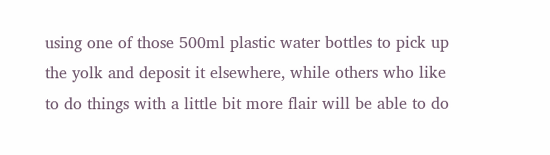using one of those 500ml plastic water bottles to pick up the yolk and deposit it elsewhere, while others who like to do things with a little bit more flair will be able to do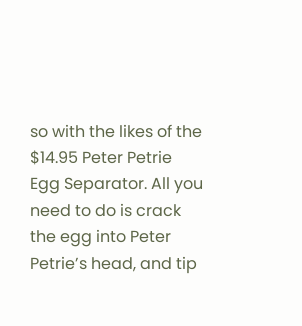so with the likes of the $14.95 Peter Petrie Egg Separator. All you need to do is crack the egg into Peter Petrie’s head, and tip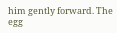him gently forward. The egg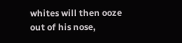whites will then ooze out of his nose,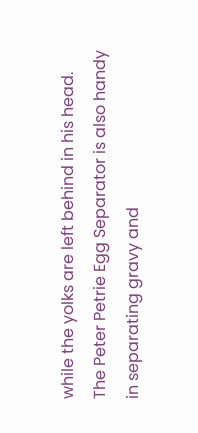while the yolks are left behind in his head. The Peter Petrie Egg Separator is also handy in separating gravy and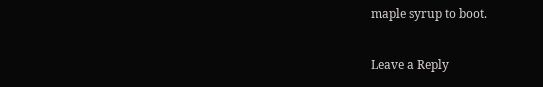maple syrup to boot.

Leave a Reply